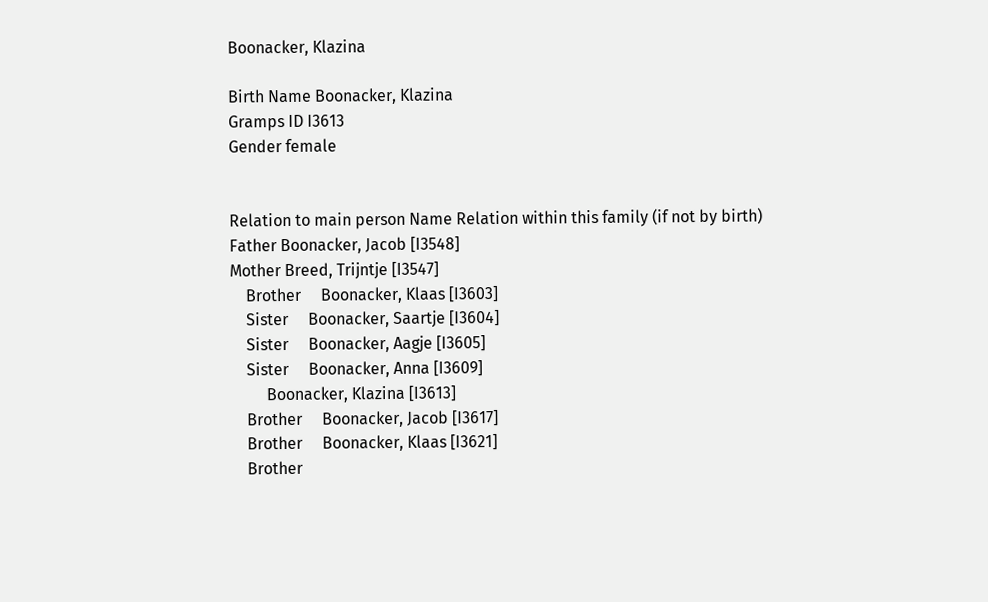Boonacker, Klazina

Birth Name Boonacker, Klazina
Gramps ID I3613
Gender female


Relation to main person Name Relation within this family (if not by birth)
Father Boonacker, Jacob [I3548]
Mother Breed, Trijntje [I3547]
    Brother     Boonacker, Klaas [I3603]
    Sister     Boonacker, Saartje [I3604]
    Sister     Boonacker, Aagje [I3605]
    Sister     Boonacker, Anna [I3609]
         Boonacker, Klazina [I3613]
    Brother     Boonacker, Jacob [I3617]
    Brother     Boonacker, Klaas [I3621]
    Brother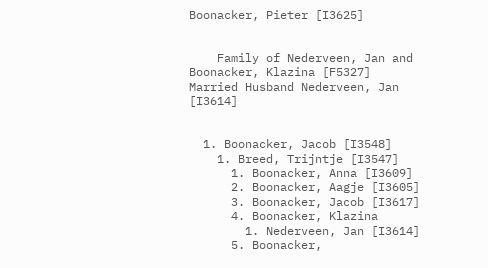Boonacker, Pieter [I3625]


    Family of Nederveen, Jan and Boonacker, Klazina [F5327]
Married Husband Nederveen, Jan [I3614]


  1. Boonacker, Jacob [I3548]
    1. Breed, Trijntje [I3547]
      1. Boonacker, Anna [I3609]
      2. Boonacker, Aagje [I3605]
      3. Boonacker, Jacob [I3617]
      4. Boonacker, Klazina
        1. Nederveen, Jan [I3614]
      5. Boonacker,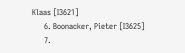Klaas [I3621]
      6. Boonacker, Pieter [I3625]
      7.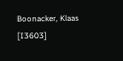Boonacker, Klaas [I3603]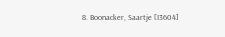8. Boonacker, Saartje [I3604]